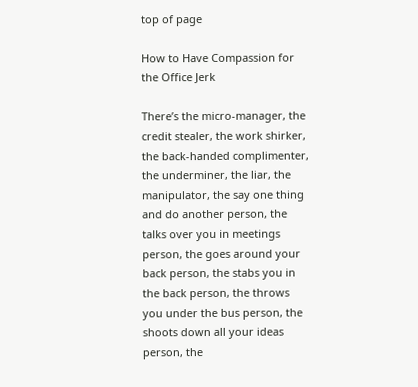top of page

How to Have Compassion for the Office Jerk

There’s the micro-manager, the credit stealer, the work shirker, the back-handed complimenter, the underminer, the liar, the manipulator, the say one thing and do another person, the talks over you in meetings person, the goes around your back person, the stabs you in the back person, the throws you under the bus person, the shoots down all your ideas person, the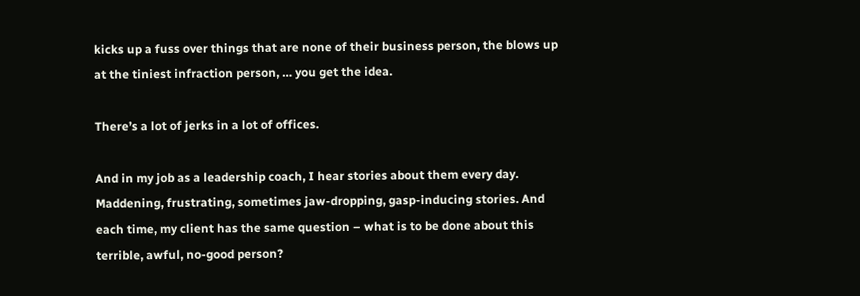kicks up a fuss over things that are none of their business person, the blows up at the tiniest infraction person, … you get the idea.

There’s a lot of jerks in a lot of offices.

And in my job as a leadership coach, I hear stories about them every day. Maddening, frustrating, sometimes jaw-dropping, gasp-inducing stories. And each time, my client has the same question – what is to be done about this terrible, awful, no-good person?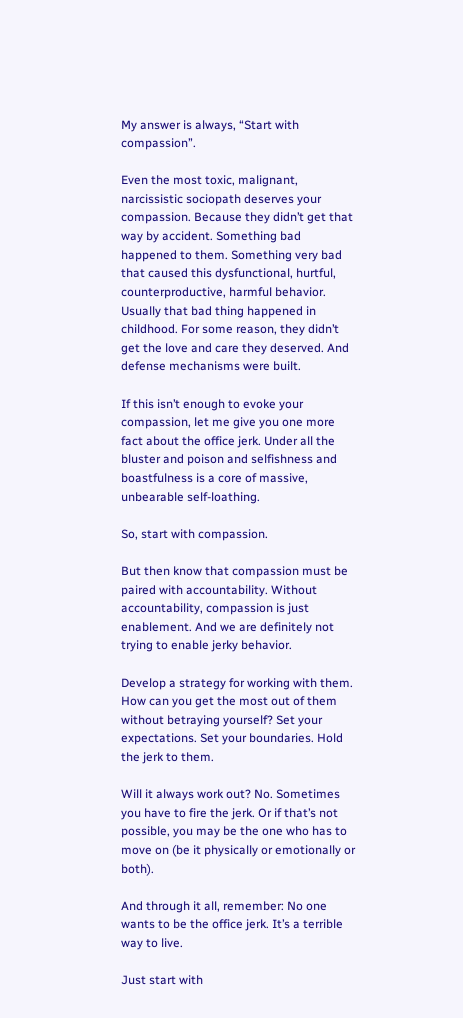My answer is always, “Start with compassion”.

Even the most toxic, malignant, narcissistic sociopath deserves your compassion. Because they didn’t get that way by accident. Something bad happened to them. Something very bad that caused this dysfunctional, hurtful, counterproductive, harmful behavior. Usually that bad thing happened in childhood. For some reason, they didn’t get the love and care they deserved. And defense mechanisms were built.

If this isn’t enough to evoke your compassion, let me give you one more fact about the office jerk. Under all the bluster and poison and selfishness and boastfulness is a core of massive, unbearable self-loathing.

So, start with compassion.

But then know that compassion must be paired with accountability. Without accountability, compassion is just enablement. And we are definitely not trying to enable jerky behavior.

Develop a strategy for working with them. How can you get the most out of them without betraying yourself? Set your expectations. Set your boundaries. Hold the jerk to them.

Will it always work out? No. Sometimes you have to fire the jerk. Or if that’s not possible, you may be the one who has to move on (be it physically or emotionally or both).

And through it all, remember: No one wants to be the office jerk. It’s a terrible way to live.

Just start with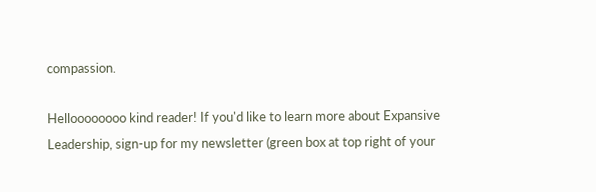compassion.

Helloooooooo kind reader! If you'd like to learn more about Expansive Leadership, sign-up for my newsletter (green box at top right of your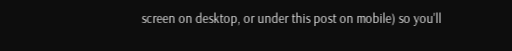screen on desktop, or under this post on mobile) so you'll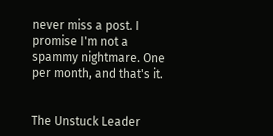never miss a post. I promise I'm not a spammy nightmare. One per month, and that's it.


The Unstuck Leader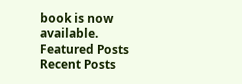book is now available.
Featured Posts
Recent Posts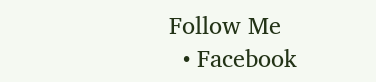Follow Me
  • Facebook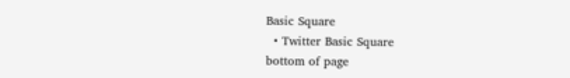Basic Square
  • Twitter Basic Square
bottom of page